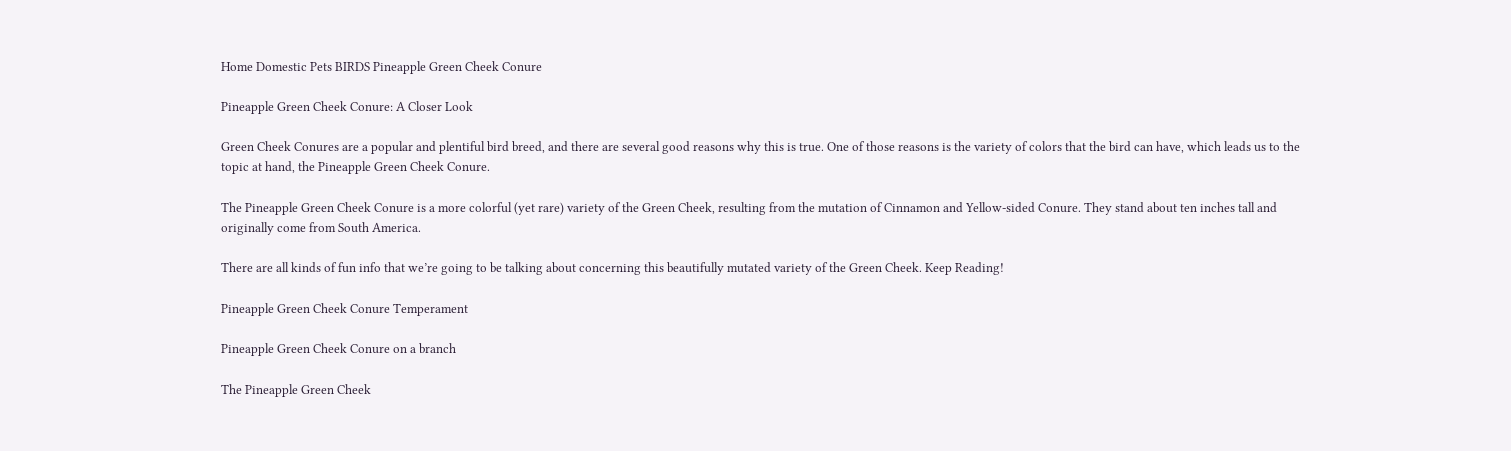Home Domestic Pets BIRDS Pineapple Green Cheek Conure

Pineapple Green Cheek Conure: A Closer Look

Green Cheek Conures are a popular and plentiful bird breed, and there are several good reasons why this is true. One of those reasons is the variety of colors that the bird can have, which leads us to the topic at hand, the Pineapple Green Cheek Conure.

The Pineapple Green Cheek Conure is a more colorful (yet rare) variety of the Green Cheek, resulting from the mutation of Cinnamon and Yellow-sided Conure. They stand about ten inches tall and originally come from South America.

There are all kinds of fun info that we’re going to be talking about concerning this beautifully mutated variety of the Green Cheek. Keep Reading!

Pineapple Green Cheek Conure Temperament

Pineapple Green Cheek Conure on a branch

The Pineapple Green Cheek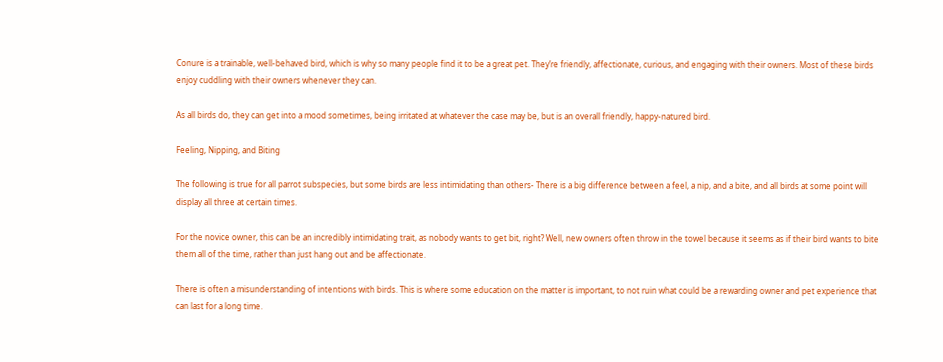Conure is a trainable, well-behaved bird, which is why so many people find it to be a great pet. They’re friendly, affectionate, curious, and engaging with their owners. Most of these birds enjoy cuddling with their owners whenever they can.

As all birds do, they can get into a mood sometimes, being irritated at whatever the case may be, but is an overall friendly, happy-natured bird.

Feeling, Nipping, and Biting

The following is true for all parrot subspecies, but some birds are less intimidating than others- There is a big difference between a feel, a nip, and a bite, and all birds at some point will display all three at certain times.

For the novice owner, this can be an incredibly intimidating trait, as nobody wants to get bit, right? Well, new owners often throw in the towel because it seems as if their bird wants to bite them all of the time, rather than just hang out and be affectionate.

There is often a misunderstanding of intentions with birds. This is where some education on the matter is important, to not ruin what could be a rewarding owner and pet experience that can last for a long time.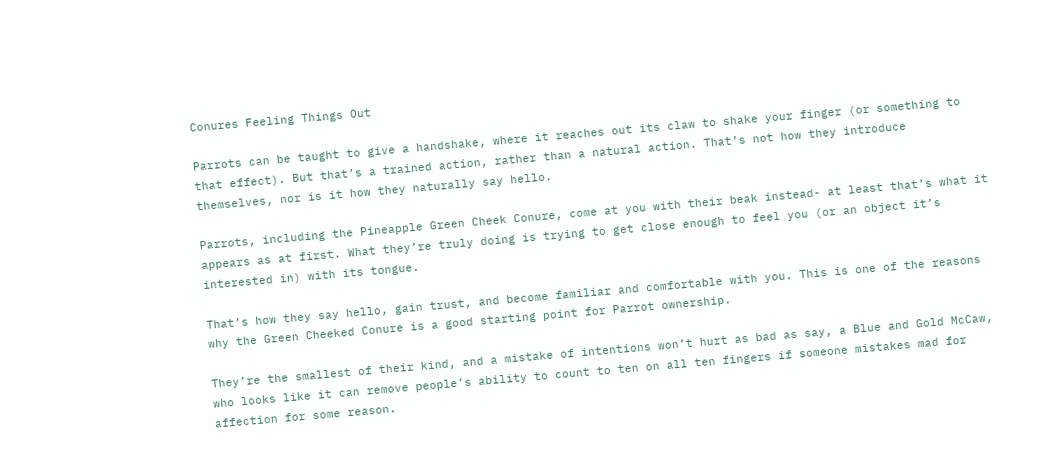Conures Feeling Things Out

Parrots can be taught to give a handshake, where it reaches out its claw to shake your finger (or something to that effect). But that’s a trained action, rather than a natural action. That’s not how they introduce themselves, nor is it how they naturally say hello.

Parrots, including the Pineapple Green Cheek Conure, come at you with their beak instead- at least that’s what it appears as at first. What they’re truly doing is trying to get close enough to feel you (or an object it’s interested in) with its tongue.

That’s how they say hello, gain trust, and become familiar and comfortable with you. This is one of the reasons why the Green Cheeked Conure is a good starting point for Parrot ownership.

They’re the smallest of their kind, and a mistake of intentions won’t hurt as bad as say, a Blue and Gold McCaw, who looks like it can remove people’s ability to count to ten on all ten fingers if someone mistakes mad for affection for some reason.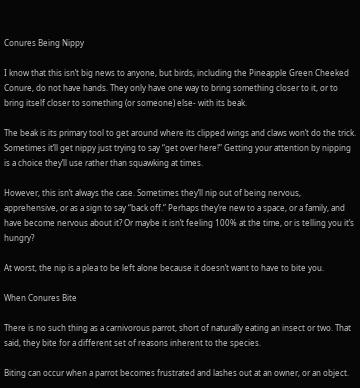Conures Being Nippy

I know that this isn’t big news to anyone, but birds, including the Pineapple Green Cheeked Conure, do not have hands. They only have one way to bring something closer to it, or to bring itself closer to something (or someone) else- with its beak.

The beak is its primary tool to get around where its clipped wings and claws won’t do the trick. Sometimes it’ll get nippy just trying to say “get over here!” Getting your attention by nipping is a choice they’ll use rather than squawking at times.

However, this isn’t always the case. Sometimes they’ll nip out of being nervous, apprehensive, or as a sign to say “back off.” Perhaps they’re new to a space, or a family, and have become nervous about it? Or maybe it isn’t feeling 100% at the time, or is telling you it’s hungry?

At worst, the nip is a plea to be left alone because it doesn’t want to have to bite you.

When Conures Bite

There is no such thing as a carnivorous parrot, short of naturally eating an insect or two. That said, they bite for a different set of reasons inherent to the species.

Biting can occur when a parrot becomes frustrated and lashes out at an owner, or an object.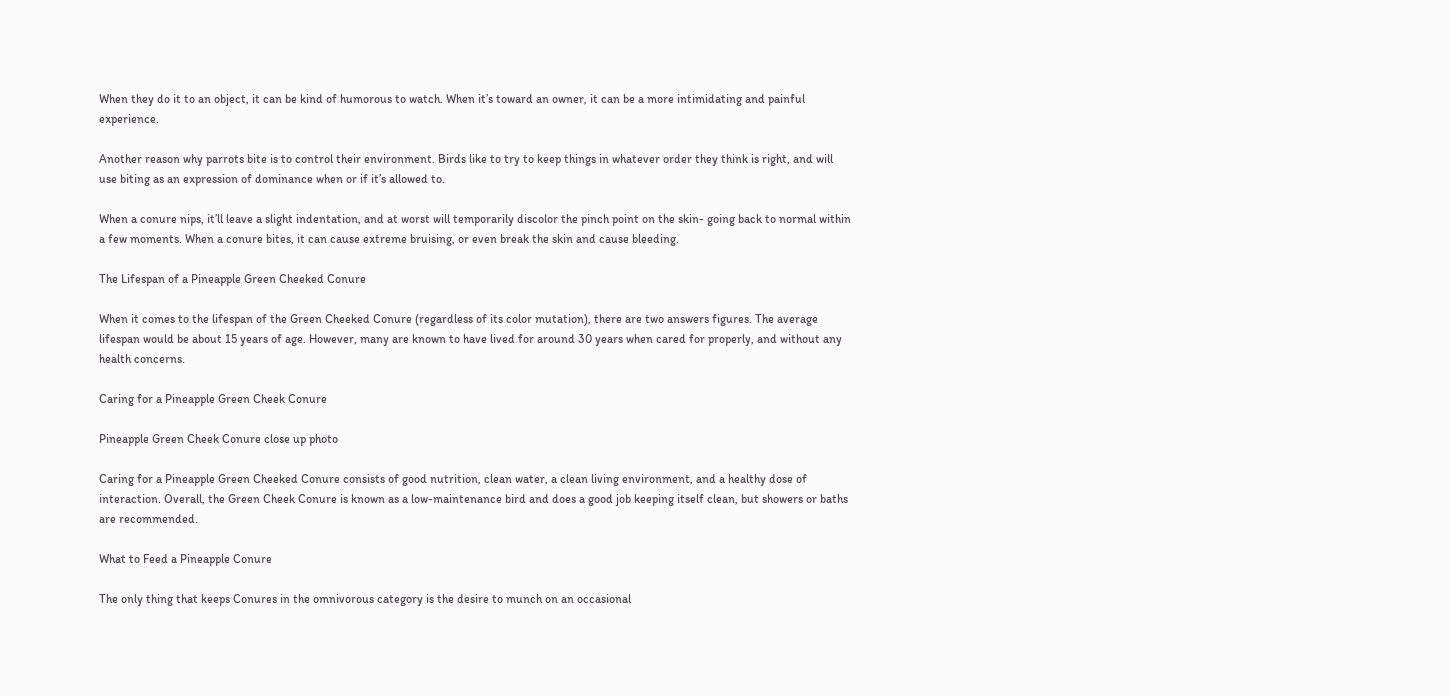When they do it to an object, it can be kind of humorous to watch. When it’s toward an owner, it can be a more intimidating and painful experience.

Another reason why parrots bite is to control their environment. Birds like to try to keep things in whatever order they think is right, and will use biting as an expression of dominance when or if it’s allowed to.

When a conure nips, it’ll leave a slight indentation, and at worst will temporarily discolor the pinch point on the skin- going back to normal within a few moments. When a conure bites, it can cause extreme bruising, or even break the skin and cause bleeding.

The Lifespan of a Pineapple Green Cheeked Conure

When it comes to the lifespan of the Green Cheeked Conure (regardless of its color mutation), there are two answers figures. The average lifespan would be about 15 years of age. However, many are known to have lived for around 30 years when cared for properly, and without any health concerns.

Caring for a Pineapple Green Cheek Conure

Pineapple Green Cheek Conure close up photo

Caring for a Pineapple Green Cheeked Conure consists of good nutrition, clean water, a clean living environment, and a healthy dose of interaction. Overall, the Green Cheek Conure is known as a low-maintenance bird and does a good job keeping itself clean, but showers or baths are recommended.

What to Feed a Pineapple Conure

The only thing that keeps Conures in the omnivorous category is the desire to munch on an occasional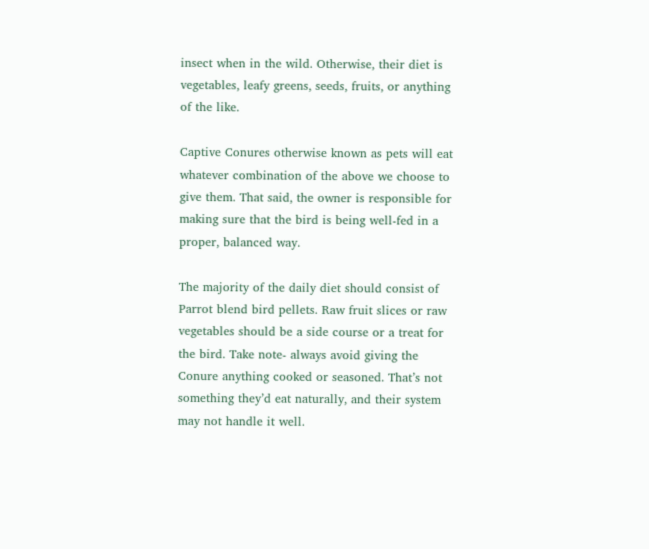insect when in the wild. Otherwise, their diet is vegetables, leafy greens, seeds, fruits, or anything of the like.

Captive Conures otherwise known as pets will eat whatever combination of the above we choose to give them. That said, the owner is responsible for making sure that the bird is being well-fed in a proper, balanced way.

The majority of the daily diet should consist of Parrot blend bird pellets. Raw fruit slices or raw vegetables should be a side course or a treat for the bird. Take note- always avoid giving the Conure anything cooked or seasoned. That’s not something they’d eat naturally, and their system may not handle it well.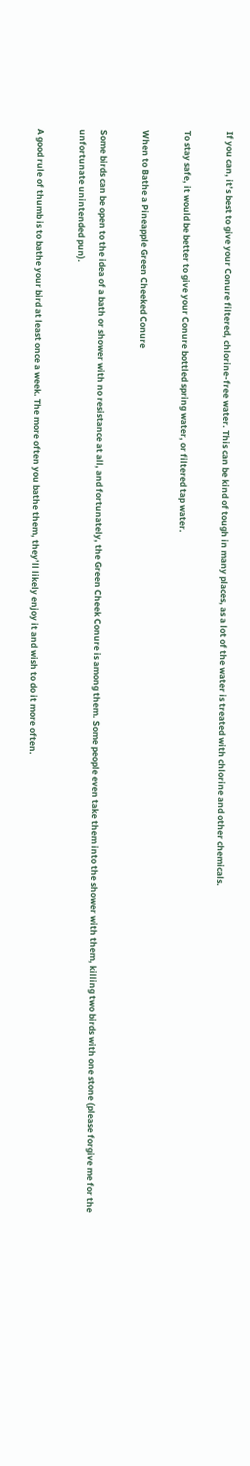If you can, it’s best to give your Conure filtered, chlorine-free water. This can be kind of tough in many places, as a lot of the water is treated with chlorine and other chemicals.

To stay safe, it would be better to give your Conure bottled spring water, or filtered tap water.

When to Bathe a Pineapple Green Cheeked Conure

Some birds can be open to the idea of a bath or shower with no resistance at all, and fortunately, the Green Cheek Conure is among them. Some people even take them into the shower with them, killing two birds with one stone (please forgive me for the unfortunate unintended pun).

A good rule of thumb is to bathe your bird at least once a week. The more often you bathe them, they’ll likely enjoy it and wish to do it more often.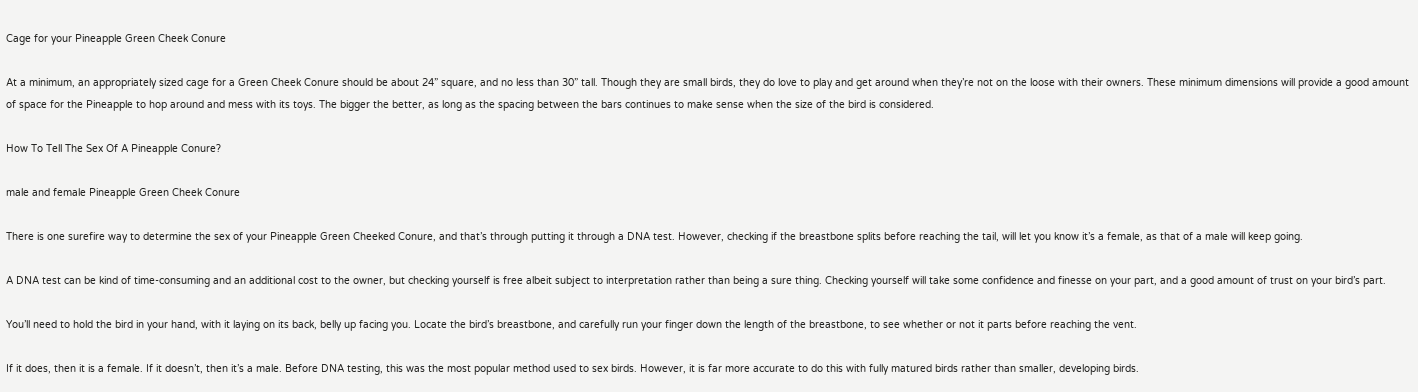Cage for your Pineapple Green Cheek Conure

At a minimum, an appropriately sized cage for a Green Cheek Conure should be about 24” square, and no less than 30” tall. Though they are small birds, they do love to play and get around when they’re not on the loose with their owners. These minimum dimensions will provide a good amount of space for the Pineapple to hop around and mess with its toys. The bigger the better, as long as the spacing between the bars continues to make sense when the size of the bird is considered.

How To Tell The Sex Of A Pineapple Conure?

male and female Pineapple Green Cheek Conure

There is one surefire way to determine the sex of your Pineapple Green Cheeked Conure, and that’s through putting it through a DNA test. However, checking if the breastbone splits before reaching the tail, will let you know it’s a female, as that of a male will keep going.

A DNA test can be kind of time-consuming and an additional cost to the owner, but checking yourself is free albeit subject to interpretation rather than being a sure thing. Checking yourself will take some confidence and finesse on your part, and a good amount of trust on your bird’s part.

You’ll need to hold the bird in your hand, with it laying on its back, belly up facing you. Locate the bird’s breastbone, and carefully run your finger down the length of the breastbone, to see whether or not it parts before reaching the vent.

If it does, then it is a female. If it doesn’t, then it’s a male. Before DNA testing, this was the most popular method used to sex birds. However, it is far more accurate to do this with fully matured birds rather than smaller, developing birds.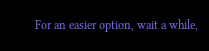For an easier option, wait a while,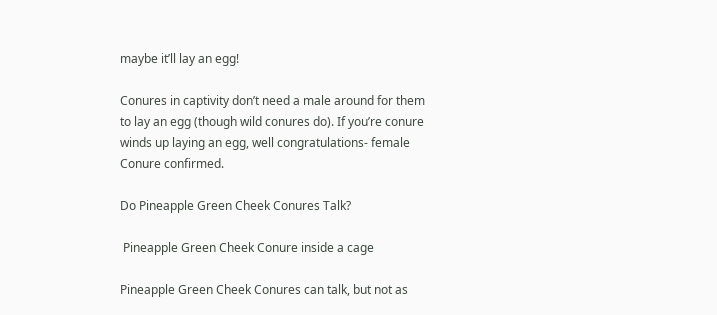maybe it’ll lay an egg!

Conures in captivity don’t need a male around for them to lay an egg (though wild conures do). If you’re conure winds up laying an egg, well congratulations- female Conure confirmed.

Do Pineapple Green Cheek Conures Talk?

 Pineapple Green Cheek Conure inside a cage

Pineapple Green Cheek Conures can talk, but not as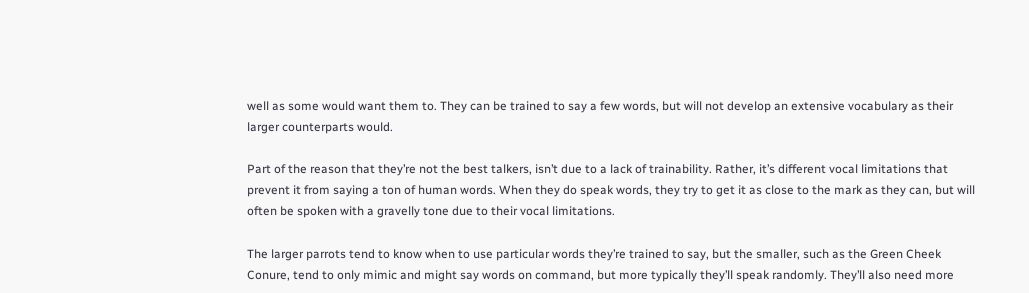well as some would want them to. They can be trained to say a few words, but will not develop an extensive vocabulary as their larger counterparts would.

Part of the reason that they’re not the best talkers, isn’t due to a lack of trainability. Rather, it’s different vocal limitations that prevent it from saying a ton of human words. When they do speak words, they try to get it as close to the mark as they can, but will often be spoken with a gravelly tone due to their vocal limitations.

The larger parrots tend to know when to use particular words they’re trained to say, but the smaller, such as the Green Cheek Conure, tend to only mimic and might say words on command, but more typically they’ll speak randomly. They’ll also need more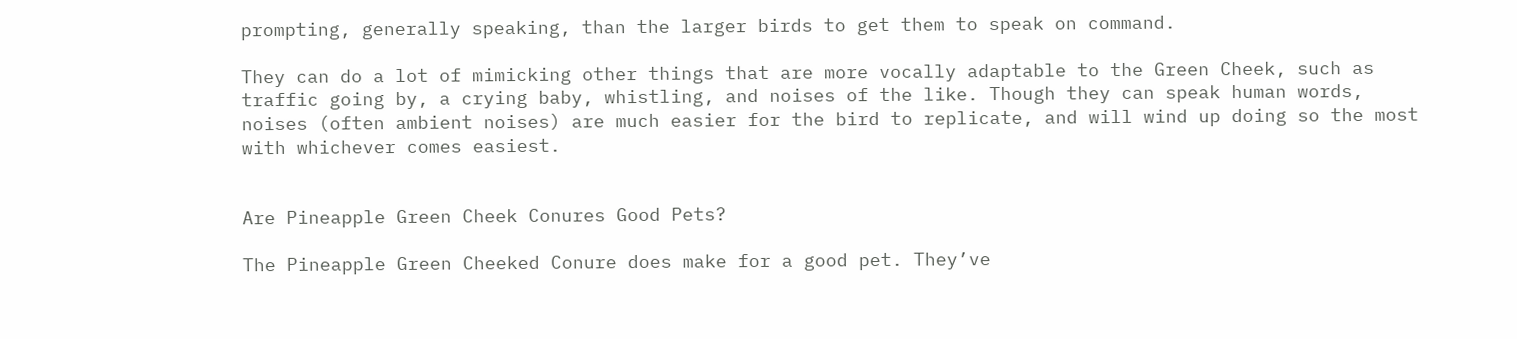prompting, generally speaking, than the larger birds to get them to speak on command.

They can do a lot of mimicking other things that are more vocally adaptable to the Green Cheek, such as traffic going by, a crying baby, whistling, and noises of the like. Though they can speak human words, noises (often ambient noises) are much easier for the bird to replicate, and will wind up doing so the most with whichever comes easiest.


Are Pineapple Green Cheek Conures Good Pets?

The Pineapple Green Cheeked Conure does make for a good pet. They’ve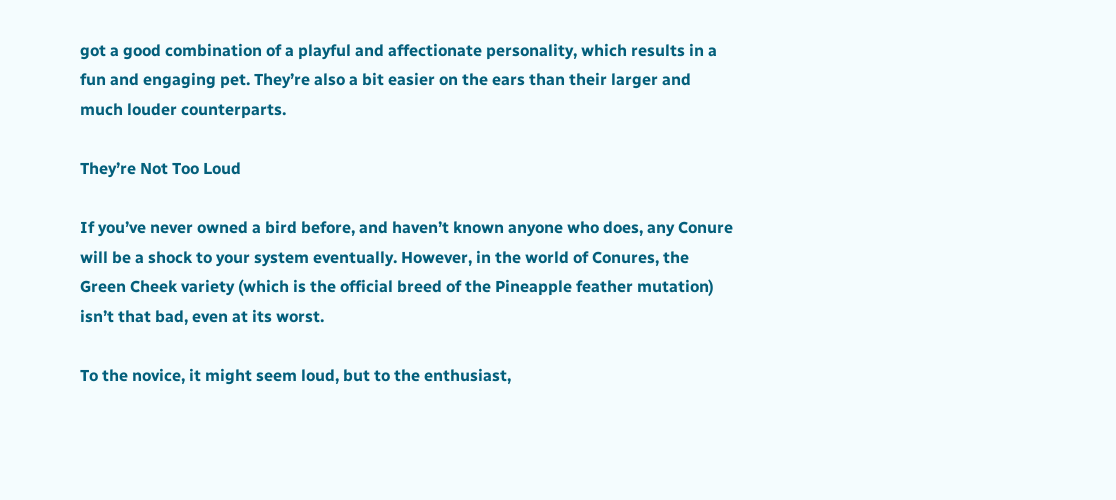got a good combination of a playful and affectionate personality, which results in a fun and engaging pet. They’re also a bit easier on the ears than their larger and much louder counterparts.

They’re Not Too Loud

If you’ve never owned a bird before, and haven’t known anyone who does, any Conure will be a shock to your system eventually. However, in the world of Conures, the Green Cheek variety (which is the official breed of the Pineapple feather mutation) isn’t that bad, even at its worst.

To the novice, it might seem loud, but to the enthusiast,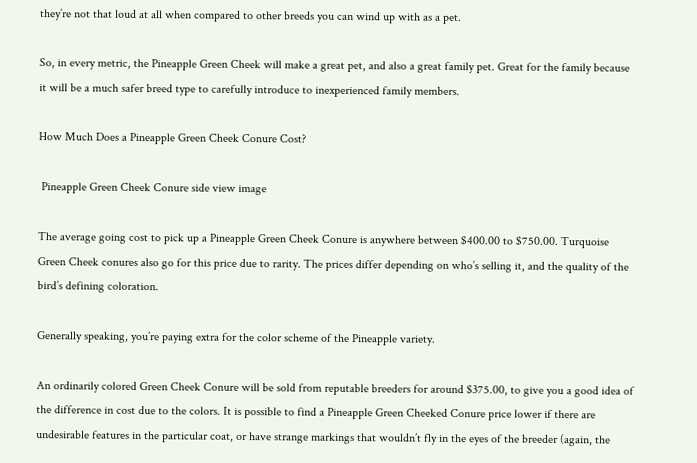they’re not that loud at all when compared to other breeds you can wind up with as a pet.

So, in every metric, the Pineapple Green Cheek will make a great pet, and also a great family pet. Great for the family because it will be a much safer breed type to carefully introduce to inexperienced family members.

How Much Does a Pineapple Green Cheek Conure Cost?

 Pineapple Green Cheek Conure side view image

The average going cost to pick up a Pineapple Green Cheek Conure is anywhere between $400.00 to $750.00. Turquoise Green Cheek conures also go for this price due to rarity. The prices differ depending on who’s selling it, and the quality of the bird’s defining coloration.

Generally speaking, you’re paying extra for the color scheme of the Pineapple variety.

An ordinarily colored Green Cheek Conure will be sold from reputable breeders for around $375.00, to give you a good idea of the difference in cost due to the colors. It is possible to find a Pineapple Green Cheeked Conure price lower if there are undesirable features in the particular coat, or have strange markings that wouldn’t fly in the eyes of the breeder (again, the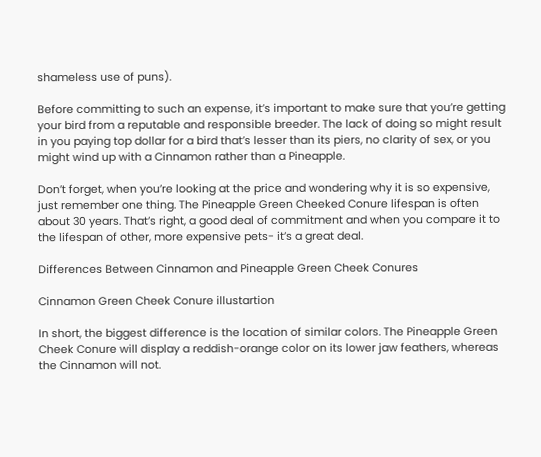shameless use of puns).

Before committing to such an expense, it’s important to make sure that you’re getting your bird from a reputable and responsible breeder. The lack of doing so might result in you paying top dollar for a bird that’s lesser than its piers, no clarity of sex, or you might wind up with a Cinnamon rather than a Pineapple.

Don’t forget, when you’re looking at the price and wondering why it is so expensive, just remember one thing. The Pineapple Green Cheeked Conure lifespan is often about 30 years. That’s right, a good deal of commitment and when you compare it to the lifespan of other, more expensive pets- it’s a great deal.

Differences Between Cinnamon and Pineapple Green Cheek Conures

Cinnamon Green Cheek Conure illustartion

In short, the biggest difference is the location of similar colors. The Pineapple Green Cheek Conure will display a reddish-orange color on its lower jaw feathers, whereas the Cinnamon will not.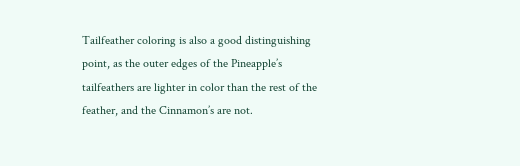Tailfeather coloring is also a good distinguishing point, as the outer edges of the Pineapple’s tailfeathers are lighter in color than the rest of the feather, and the Cinnamon’s are not.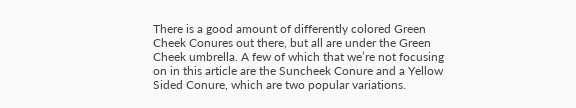There is a good amount of differently colored Green Cheek Conures out there, but all are under the Green Cheek umbrella. A few of which that we’re not focusing on in this article are the Suncheek Conure and a Yellow Sided Conure, which are two popular variations.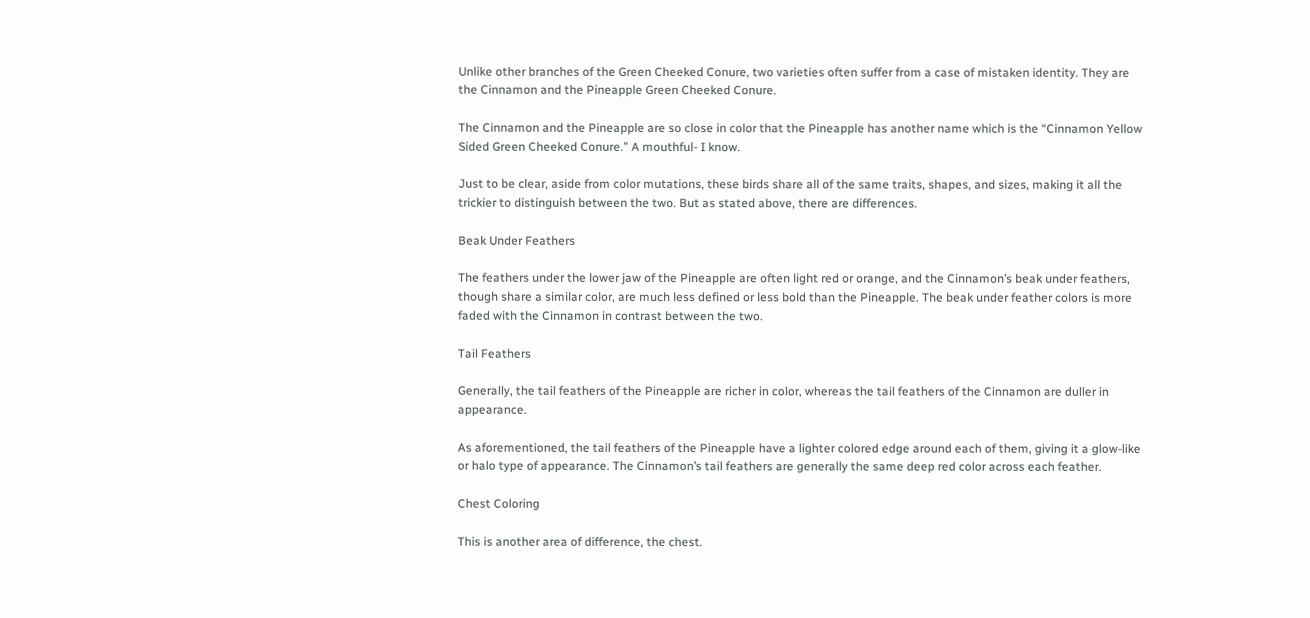Unlike other branches of the Green Cheeked Conure, two varieties often suffer from a case of mistaken identity. They are the Cinnamon and the Pineapple Green Cheeked Conure.

The Cinnamon and the Pineapple are so close in color that the Pineapple has another name which is the “Cinnamon Yellow Sided Green Cheeked Conure.” A mouthful- I know.

Just to be clear, aside from color mutations, these birds share all of the same traits, shapes, and sizes, making it all the trickier to distinguish between the two. But as stated above, there are differences.

Beak Under Feathers

The feathers under the lower jaw of the Pineapple are often light red or orange, and the Cinnamon’s beak under feathers, though share a similar color, are much less defined or less bold than the Pineapple. The beak under feather colors is more faded with the Cinnamon in contrast between the two.

Tail Feathers

Generally, the tail feathers of the Pineapple are richer in color, whereas the tail feathers of the Cinnamon are duller in appearance.

As aforementioned, the tail feathers of the Pineapple have a lighter colored edge around each of them, giving it a glow-like or halo type of appearance. The Cinnamon’s tail feathers are generally the same deep red color across each feather.

Chest Coloring

This is another area of difference, the chest.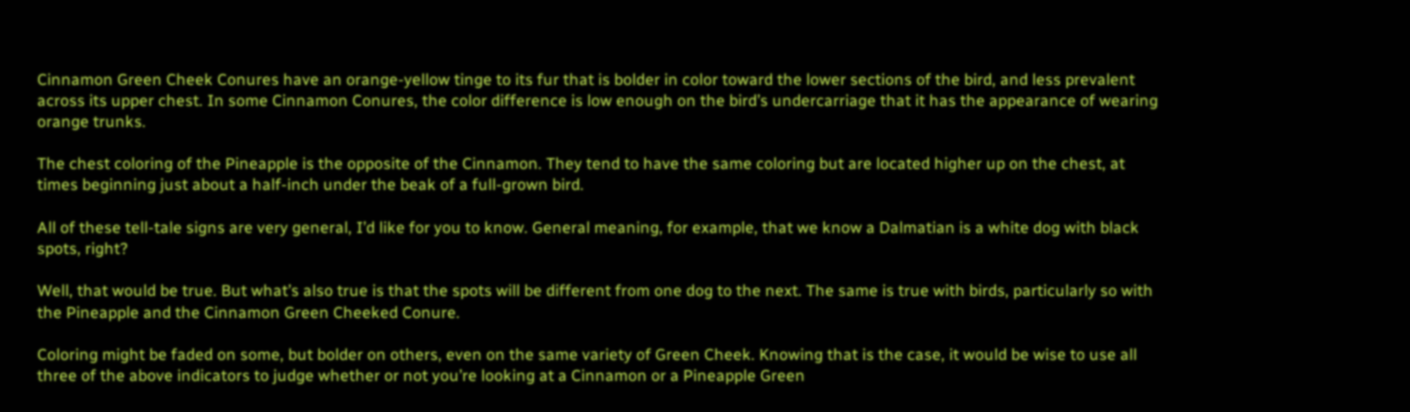Cinnamon Green Cheek Conures have an orange-yellow tinge to its fur that is bolder in color toward the lower sections of the bird, and less prevalent across its upper chest. In some Cinnamon Conures, the color difference is low enough on the bird’s undercarriage that it has the appearance of wearing orange trunks.

The chest coloring of the Pineapple is the opposite of the Cinnamon. They tend to have the same coloring but are located higher up on the chest, at times beginning just about a half-inch under the beak of a full-grown bird.

All of these tell-tale signs are very general, I’d like for you to know. General meaning, for example, that we know a Dalmatian is a white dog with black spots, right?

Well, that would be true. But what’s also true is that the spots will be different from one dog to the next. The same is true with birds, particularly so with the Pineapple and the Cinnamon Green Cheeked Conure.

Coloring might be faded on some, but bolder on others, even on the same variety of Green Cheek. Knowing that is the case, it would be wise to use all three of the above indicators to judge whether or not you’re looking at a Cinnamon or a Pineapple Green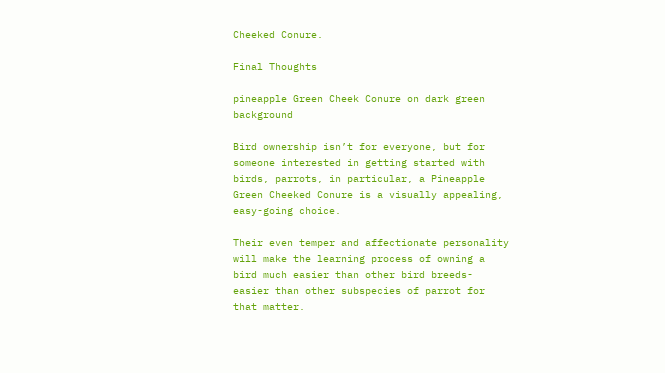Cheeked Conure.

Final Thoughts

pineapple Green Cheek Conure on dark green background

Bird ownership isn’t for everyone, but for someone interested in getting started with birds, parrots, in particular, a Pineapple Green Cheeked Conure is a visually appealing, easy-going choice.

Their even temper and affectionate personality will make the learning process of owning a bird much easier than other bird breeds- easier than other subspecies of parrot for that matter.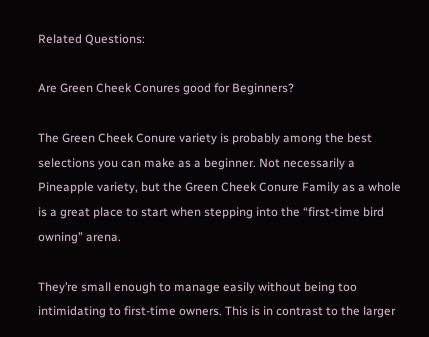Related Questions:

Are Green Cheek Conures good for Beginners?

The Green Cheek Conure variety is probably among the best selections you can make as a beginner. Not necessarily a Pineapple variety, but the Green Cheek Conure Family as a whole is a great place to start when stepping into the “first-time bird owning” arena.

They’re small enough to manage easily without being too intimidating to first-time owners. This is in contrast to the larger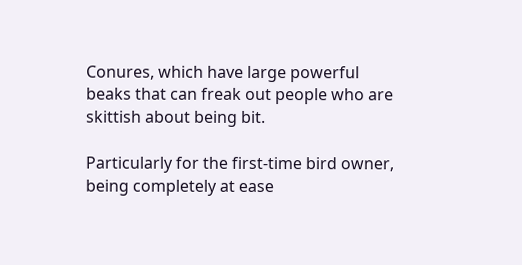Conures, which have large powerful beaks that can freak out people who are skittish about being bit.

Particularly for the first-time bird owner, being completely at ease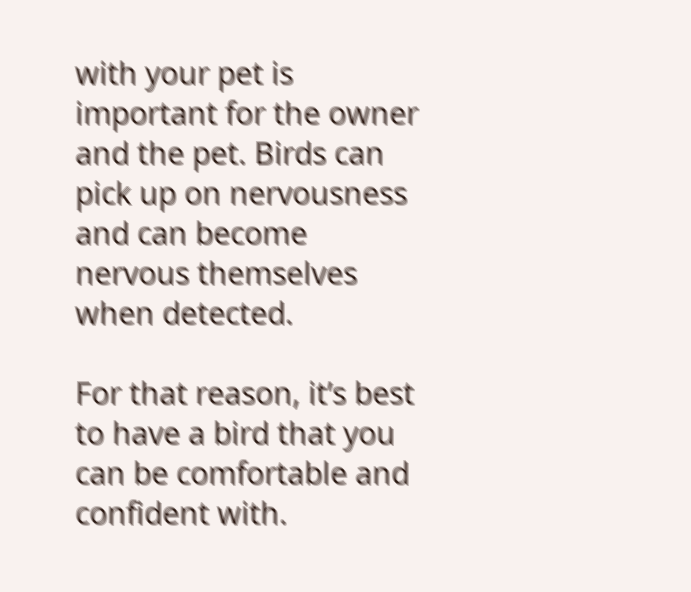with your pet is important for the owner and the pet. Birds can pick up on nervousness and can become nervous themselves when detected.

For that reason, it’s best to have a bird that you can be comfortable and confident with.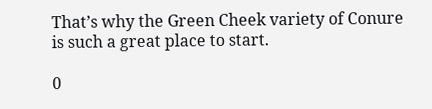That’s why the Green Cheek variety of Conure is such a great place to start.

0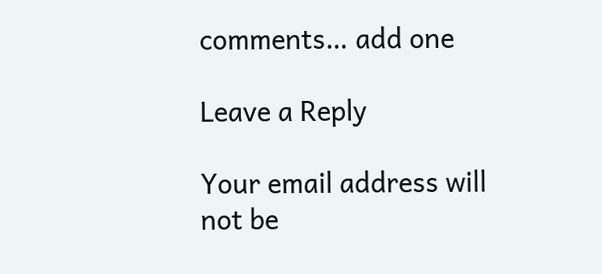comments… add one

Leave a Reply

Your email address will not be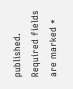published. Required fields are marked *